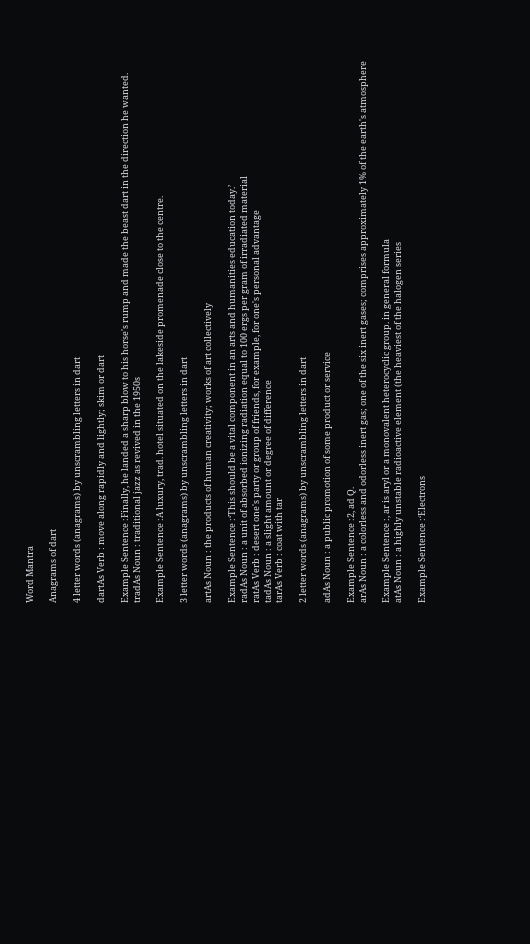Word Mantra

Anagrams of dart

4 letter words (anagrams) by unscrambling letters in dart

dartAs Verb : move along rapidly and lightly; skim or dart

Example Sentence :Finally, he landed a sharp blow to his horse's rump and made the beast dart in the direction he wanted.
tradAs Noun : traditional jazz as revived in the 1950s

Example Sentence :A luxury, trad. hotel situated on the lakeside promenade close to the centre.

3 letter words (anagrams) by unscrambling letters in dart

artAs Noun : the products of human creativity; works of art collectively

Example Sentence :‘This should be a vital component in an arts and humanities education today.’
radAs Noun : a unit of absorbed ionizing radiation equal to 100 ergs per gram of irradiated material
ratAs Verb : desert one's party or group of friends, for example, for one's personal advantage
tadAs Noun : a slight amount or degree of difference
tarAs Verb : coat with tar

2 letter words (anagrams) by unscrambling letters in dart

adAs Noun : a public promotion of some product or service

Example Sentence :2, ad Q.
arAs Noun : a colorless and odorless inert gas; one of the six inert gases; comprises approximately 1% of the earth's atmosphere

Example Sentence :, ar is aryl or a monovalent heterocyclic group. in general formula
atAs Noun : a highly unstable radioactive element (the heaviest of the halogen series

Example Sentence :‘Electrons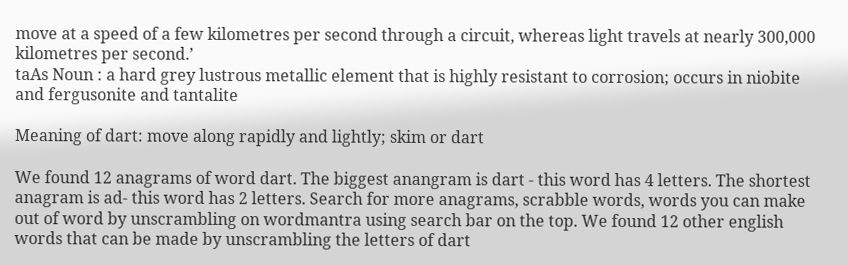move at a speed of a few kilometres per second through a circuit, whereas light travels at nearly 300,000 kilometres per second.’
taAs Noun : a hard grey lustrous metallic element that is highly resistant to corrosion; occurs in niobite and fergusonite and tantalite

Meaning of dart: move along rapidly and lightly; skim or dart

We found 12 anagrams of word dart. The biggest anangram is dart - this word has 4 letters. The shortest anagram is ad- this word has 2 letters. Search for more anagrams, scrabble words, words you can make out of word by unscrambling on wordmantra using search bar on the top. We found 12 other english words that can be made by unscrambling the letters of dart